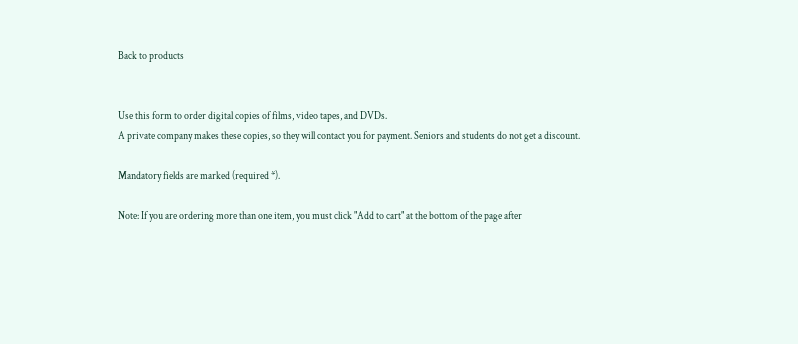Back to products


Use this form to order digital copies of films, video tapes, and DVDs.
A private company makes these copies, so they will contact you for payment. Seniors and students do not get a discount.

Mandatory fields are marked (required *).

Note: If you are ordering more than one item, you must click "Add to cart" at the bottom of the page after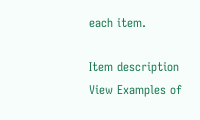each item.

Item description
View Examples of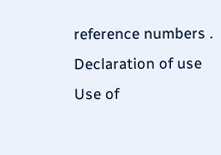reference numbers .
Declaration of use
Use of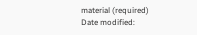material (required)
Date modified: